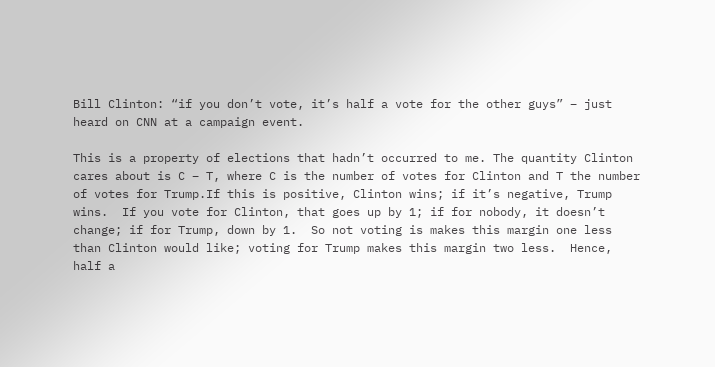Bill Clinton: “if you don’t vote, it’s half a vote for the other guys” – just heard on CNN at a campaign event.

This is a property of elections that hadn’t occurred to me. The quantity Clinton cares about is C – T, where C is the number of votes for Clinton and T the number of votes for Trump.If this is positive, Clinton wins; if it’s negative, Trump wins.  If you vote for Clinton, that goes up by 1; if for nobody, it doesn’t change; if for Trump, down by 1.  So not voting is makes this margin one less than Clinton would like; voting for Trump makes this margin two less.  Hence, half a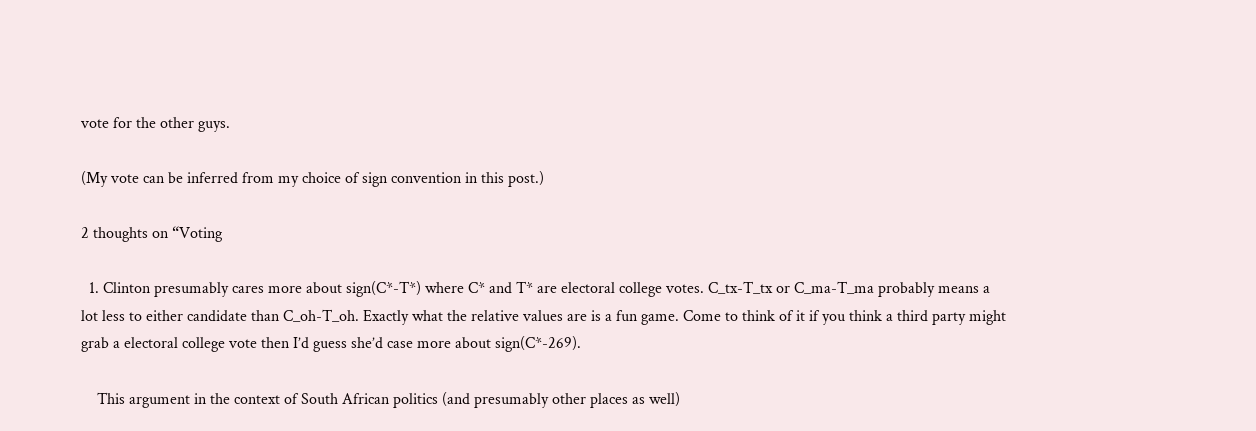vote for the other guys.

(My vote can be inferred from my choice of sign convention in this post.)

2 thoughts on “Voting

  1. Clinton presumably cares more about sign(C*-T*) where C* and T* are electoral college votes. C_tx-T_tx or C_ma-T_ma probably means a lot less to either candidate than C_oh-T_oh. Exactly what the relative values are is a fun game. Come to think of it if you think a third party might grab a electoral college vote then I’d guess she’d case more about sign(C*-269).

    This argument in the context of South African politics (and presumably other places as well)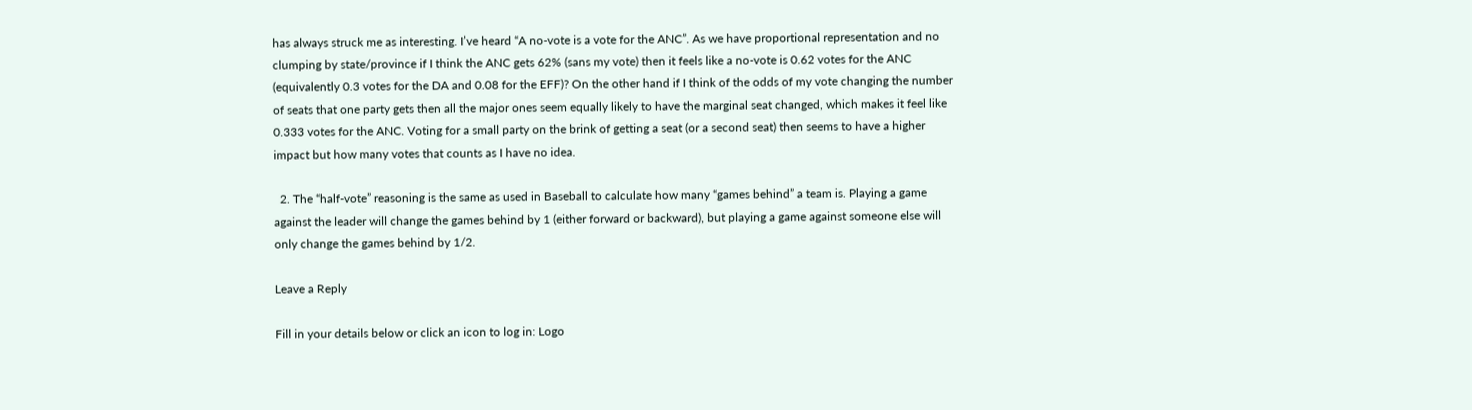has always struck me as interesting. I’ve heard “A no-vote is a vote for the ANC”. As we have proportional representation and no clumping by state/province if I think the ANC gets 62% (sans my vote) then it feels like a no-vote is 0.62 votes for the ANC (equivalently 0.3 votes for the DA and 0.08 for the EFF)? On the other hand if I think of the odds of my vote changing the number of seats that one party gets then all the major ones seem equally likely to have the marginal seat changed, which makes it feel like 0.333 votes for the ANC. Voting for a small party on the brink of getting a seat (or a second seat) then seems to have a higher impact but how many votes that counts as I have no idea.

  2. The “half-vote” reasoning is the same as used in Baseball to calculate how many “games behind” a team is. Playing a game against the leader will change the games behind by 1 (either forward or backward), but playing a game against someone else will only change the games behind by 1/2.

Leave a Reply

Fill in your details below or click an icon to log in: Logo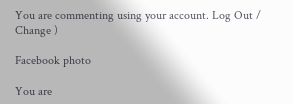You are commenting using your account. Log Out /  Change )

Facebook photo

You are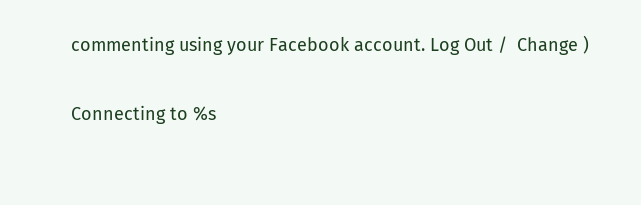commenting using your Facebook account. Log Out /  Change )

Connecting to %s